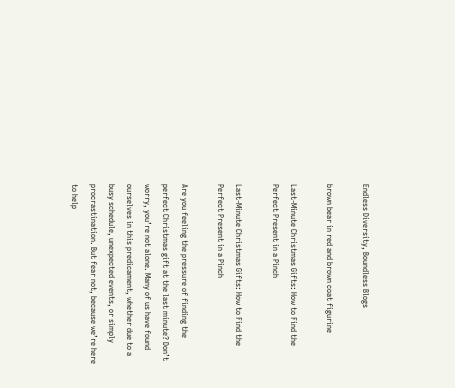Endless Diversity, Boundless Blogs

brown bear in red and brown coat figurine

Last-Minute Christmas Gifts: How to Find the Perfect Present in a Pinch

Last-Minute Christmas Gifts: How to Find the Perfect Present in a Pinch

Are you feeling the pressure of finding the perfect Christmas gift at the last minute? Don’t worry, you’re not alone. Many of us have found ourselves in this predicament, whether due to a busy schedule, unexpected events, or simply procrastination. But fear not, because we’re here to help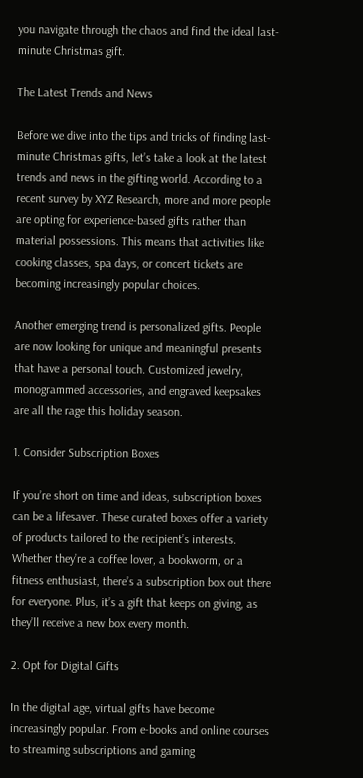you navigate through the chaos and find the ideal last-minute Christmas gift.

The Latest Trends and News

Before we dive into the tips and tricks of finding last-minute Christmas gifts, let’s take a look at the latest trends and news in the gifting world. According to a recent survey by XYZ Research, more and more people are opting for experience-based gifts rather than material possessions. This means that activities like cooking classes, spa days, or concert tickets are becoming increasingly popular choices.

Another emerging trend is personalized gifts. People are now looking for unique and meaningful presents that have a personal touch. Customized jewelry, monogrammed accessories, and engraved keepsakes are all the rage this holiday season.

1. Consider Subscription Boxes

If you’re short on time and ideas, subscription boxes can be a lifesaver. These curated boxes offer a variety of products tailored to the recipient’s interests. Whether they’re a coffee lover, a bookworm, or a fitness enthusiast, there’s a subscription box out there for everyone. Plus, it’s a gift that keeps on giving, as they’ll receive a new box every month.

2. Opt for Digital Gifts

In the digital age, virtual gifts have become increasingly popular. From e-books and online courses to streaming subscriptions and gaming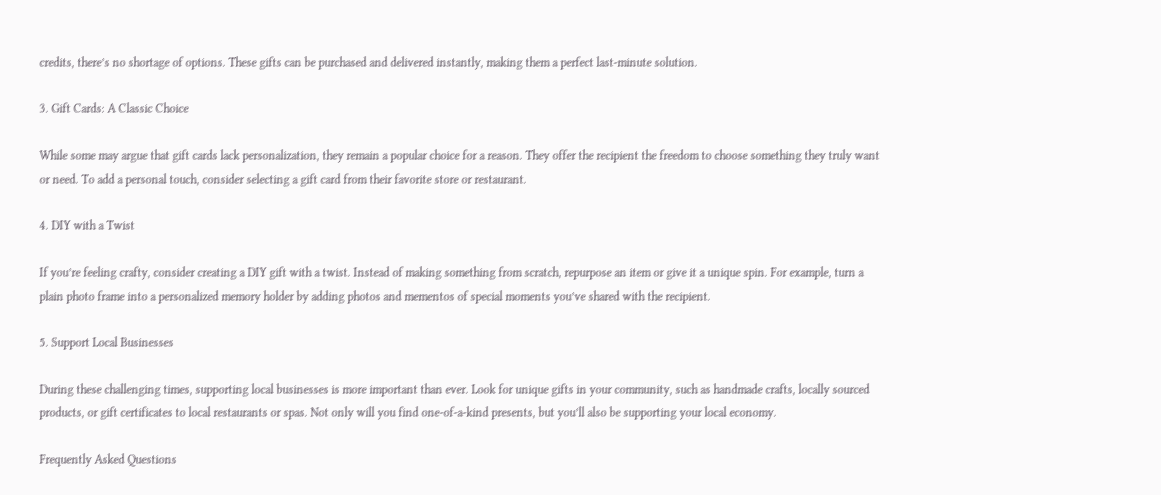credits, there’s no shortage of options. These gifts can be purchased and delivered instantly, making them a perfect last-minute solution.

3. Gift Cards: A Classic Choice

While some may argue that gift cards lack personalization, they remain a popular choice for a reason. They offer the recipient the freedom to choose something they truly want or need. To add a personal touch, consider selecting a gift card from their favorite store or restaurant.

4. DIY with a Twist

If you’re feeling crafty, consider creating a DIY gift with a twist. Instead of making something from scratch, repurpose an item or give it a unique spin. For example, turn a plain photo frame into a personalized memory holder by adding photos and mementos of special moments you’ve shared with the recipient.

5. Support Local Businesses

During these challenging times, supporting local businesses is more important than ever. Look for unique gifts in your community, such as handmade crafts, locally sourced products, or gift certificates to local restaurants or spas. Not only will you find one-of-a-kind presents, but you’ll also be supporting your local economy.

Frequently Asked Questions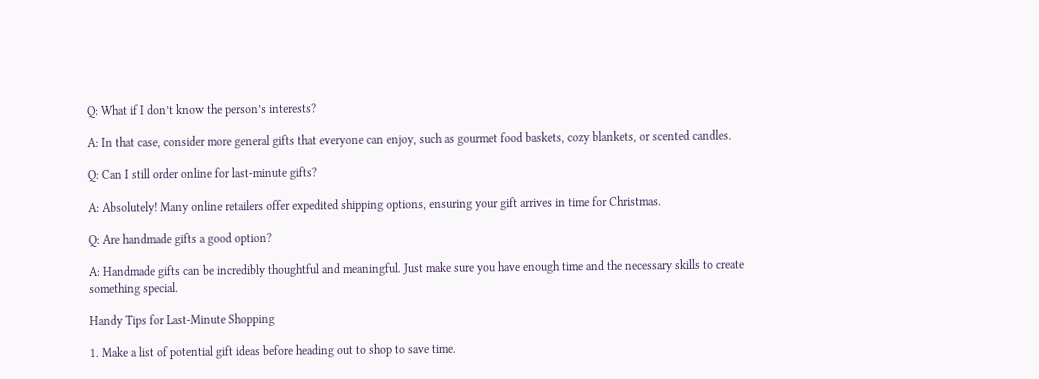Q: What if I don’t know the person’s interests?

A: In that case, consider more general gifts that everyone can enjoy, such as gourmet food baskets, cozy blankets, or scented candles.

Q: Can I still order online for last-minute gifts?

A: Absolutely! Many online retailers offer expedited shipping options, ensuring your gift arrives in time for Christmas.

Q: Are handmade gifts a good option?

A: Handmade gifts can be incredibly thoughtful and meaningful. Just make sure you have enough time and the necessary skills to create something special.

Handy Tips for Last-Minute Shopping

1. Make a list of potential gift ideas before heading out to shop to save time.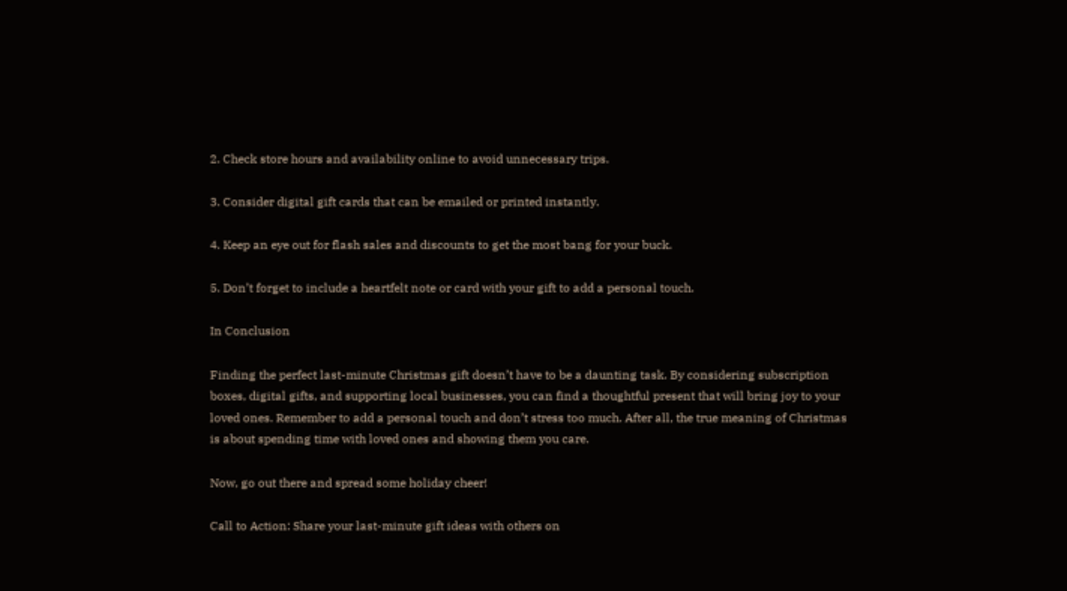2. Check store hours and availability online to avoid unnecessary trips.

3. Consider digital gift cards that can be emailed or printed instantly.

4. Keep an eye out for flash sales and discounts to get the most bang for your buck.

5. Don’t forget to include a heartfelt note or card with your gift to add a personal touch.

In Conclusion

Finding the perfect last-minute Christmas gift doesn’t have to be a daunting task. By considering subscription boxes, digital gifts, and supporting local businesses, you can find a thoughtful present that will bring joy to your loved ones. Remember to add a personal touch and don’t stress too much. After all, the true meaning of Christmas is about spending time with loved ones and showing them you care.

Now, go out there and spread some holiday cheer!

Call to Action: Share your last-minute gift ideas with others on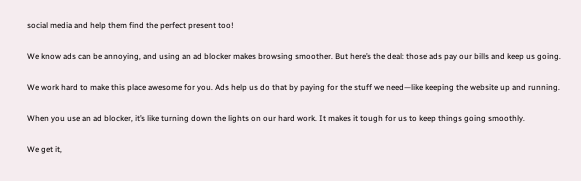social media and help them find the perfect present too!

We know ads can be annoying, and using an ad blocker makes browsing smoother. But here’s the deal: those ads pay our bills and keep us going.

We work hard to make this place awesome for you. Ads help us do that by paying for the stuff we need—like keeping the website up and running.

When you use an ad blocker, it’s like turning down the lights on our hard work. It makes it tough for us to keep things going smoothly.

We get it,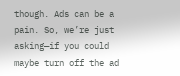though. Ads can be a pain. So, we’re just asking—if you could maybe turn off the ad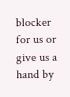blocker for us or give us a hand by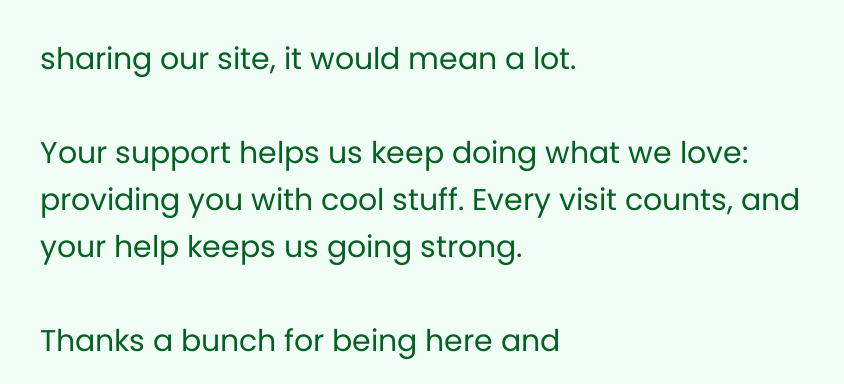sharing our site, it would mean a lot.

Your support helps us keep doing what we love: providing you with cool stuff. Every visit counts, and your help keeps us going strong.

Thanks a bunch for being here and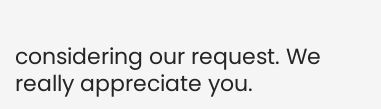considering our request. We really appreciate you.